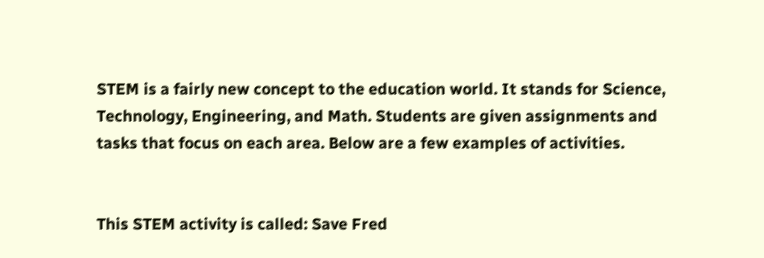STEM is a fairly new concept to the education world. It stands for Science, Technology, Engineering, and Math. Students are given assignments and tasks that focus on each area. Below are a few examples of activities.


This STEM activity is called: Save Fred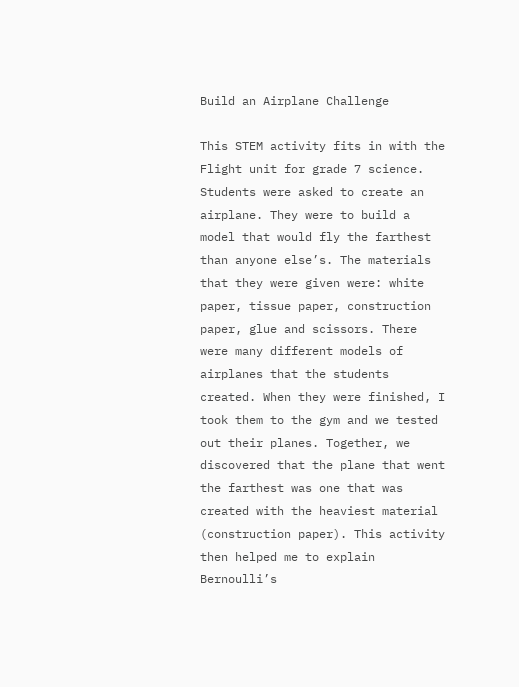Build an Airplane Challenge

This STEM activity fits in with the Flight unit for grade 7 science. Students were asked to create an airplane. They were to build a model that would fly the farthest than anyone else’s. The materials that they were given were: white paper, tissue paper, construction paper, glue and scissors. There were many different models of airplanes that the students created. When they were finished, I took them to the gym and we tested out their planes. Together, we discovered that the plane that went the farthest was one that was created with the heaviest material (construction paper). This activity then helped me to explain Bernoulli’s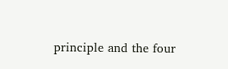principle and the four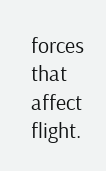forces that affect flight.